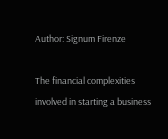Author: Signum Firenze

The financial complexities involved in starting a business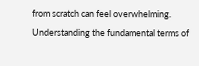from scratch can feel overwhelming. Understanding the fundamental terms of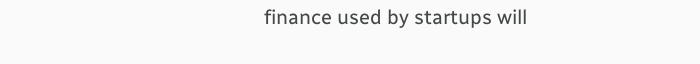finance used by startups will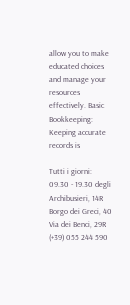allow you to make educated choices and manage your resources effectively. Basic Bookkeeping: Keeping accurate records is

Tutti i giorni: 09.30 - 19.30 degli Archibusieri, 14R
Borgo dei Greci, 40
Via dei Benci, 29R
(+39) 055 244 590